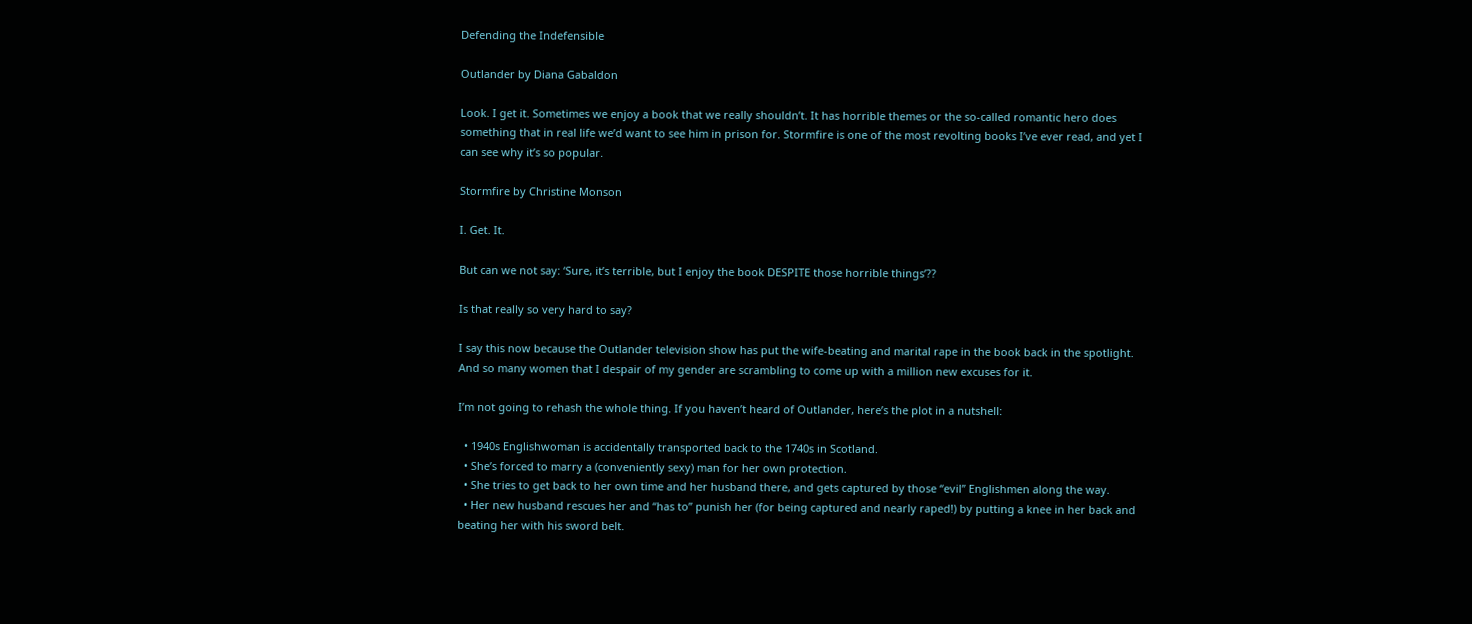Defending the Indefensible

Outlander by Diana Gabaldon

Look. I get it. Sometimes we enjoy a book that we really shouldn’t. It has horrible themes or the so-called romantic hero does something that in real life we’d want to see him in prison for. Stormfire is one of the most revolting books I’ve ever read, and yet I can see why it’s so popular.

Stormfire by Christine Monson

I. Get. It.

But can we not say: ‘Sure, it’s terrible, but I enjoy the book DESPITE those horrible things’??

Is that really so very hard to say?

I say this now because the Outlander television show has put the wife-beating and marital rape in the book back in the spotlight. And so many women that I despair of my gender are scrambling to come up with a million new excuses for it.

I’m not going to rehash the whole thing. If you haven’t heard of Outlander, here’s the plot in a nutshell:

  • 1940s Englishwoman is accidentally transported back to the 1740s in Scotland.
  • She’s forced to marry a (conveniently sexy) man for her own protection.
  • She tries to get back to her own time and her husband there, and gets captured by those “evil” Englishmen along the way.
  • Her new husband rescues her and “has to” punish her (for being captured and nearly raped!) by putting a knee in her back and beating her with his sword belt.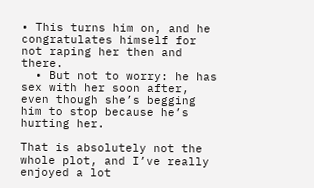• This turns him on, and he congratulates himself for not raping her then and there.
  • But not to worry: he has sex with her soon after, even though she’s begging him to stop because he’s hurting her.

That is absolutely not the whole plot, and I’ve really enjoyed a lot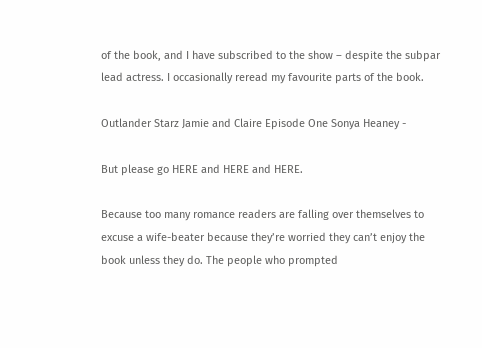of the book, and I have subscribed to the show – despite the subpar lead actress. I occasionally reread my favourite parts of the book.

Outlander Starz Jamie and Claire Episode One Sonya Heaney -

But please go HERE and HERE and HERE.

Because too many romance readers are falling over themselves to excuse a wife-beater because they’re worried they can’t enjoy the book unless they do. The people who prompted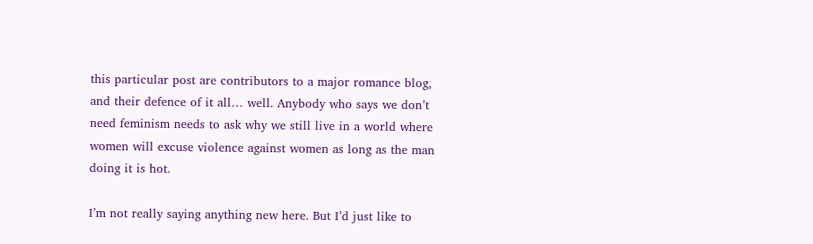this particular post are contributors to a major romance blog, and their defence of it all… well. Anybody who says we don’t need feminism needs to ask why we still live in a world where women will excuse violence against women as long as the man doing it is hot.

I’m not really saying anything new here. But I’d just like to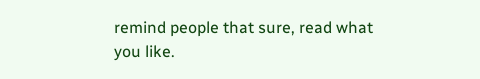remind people that sure, read what you like.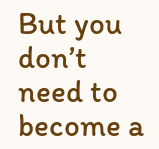But you don’t need to become a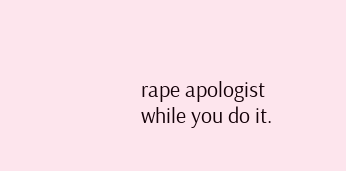rape apologist while you do it.